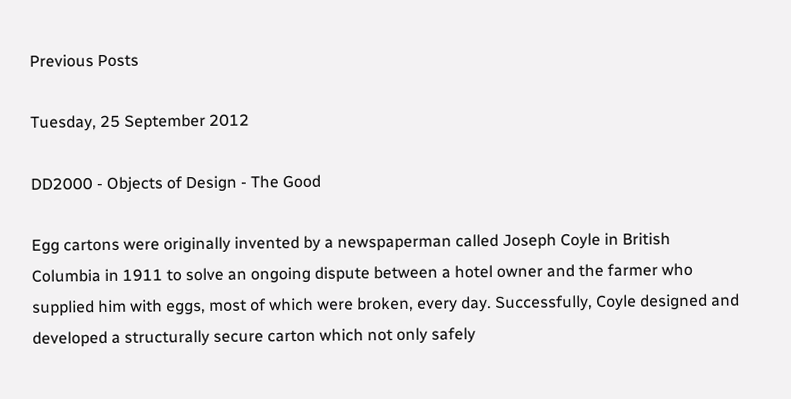Previous Posts

Tuesday, 25 September 2012

DD2000 - Objects of Design - The Good

Egg cartons were originally invented by a newspaperman called Joseph Coyle in British Columbia in 1911 to solve an ongoing dispute between a hotel owner and the farmer who supplied him with eggs, most of which were broken, every day. Successfully, Coyle designed and developed a structurally secure carton which not only safely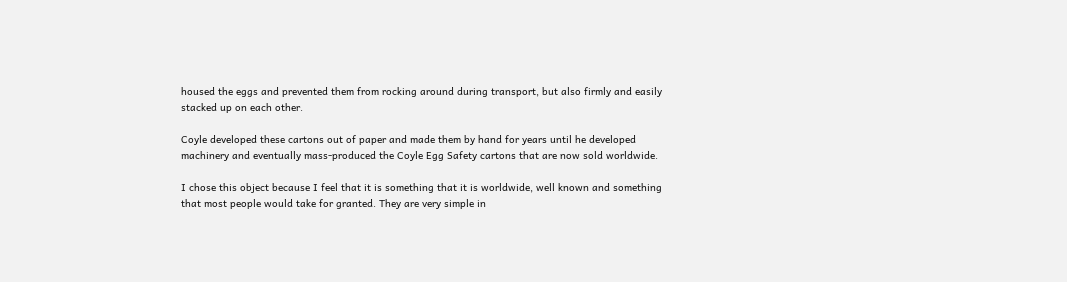housed the eggs and prevented them from rocking around during transport, but also firmly and easily stacked up on each other.

Coyle developed these cartons out of paper and made them by hand for years until he developed machinery and eventually mass-produced the Coyle Egg Safety cartons that are now sold worldwide.

I chose this object because I feel that it is something that it is worldwide, well known and something that most people would take for granted. They are very simple in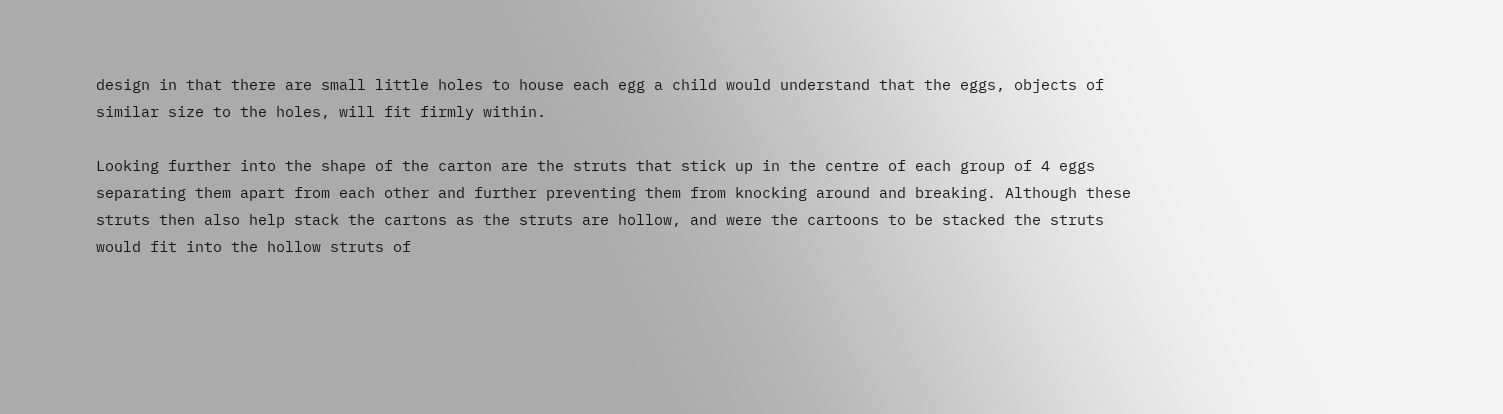design in that there are small little holes to house each egg a child would understand that the eggs, objects of similar size to the holes, will fit firmly within.

Looking further into the shape of the carton are the struts that stick up in the centre of each group of 4 eggs separating them apart from each other and further preventing them from knocking around and breaking. Although these struts then also help stack the cartons as the struts are hollow, and were the cartoons to be stacked the struts would fit into the hollow struts of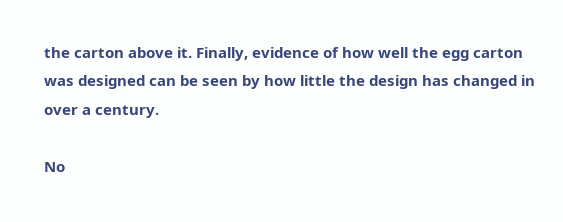the carton above it. Finally, evidence of how well the egg carton was designed can be seen by how little the design has changed in over a century.

No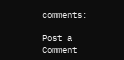comments:

Post a Comment